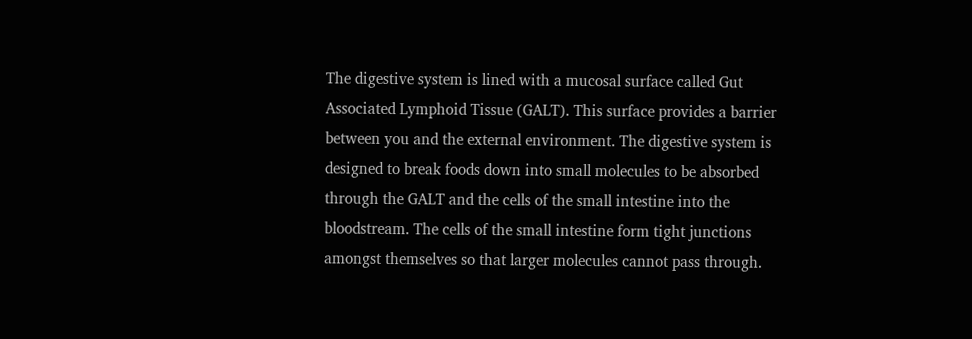The digestive system is lined with a mucosal surface called Gut Associated Lymphoid Tissue (GALT). This surface provides a barrier between you and the external environment. The digestive system is designed to break foods down into small molecules to be absorbed through the GALT and the cells of the small intestine into the bloodstream. The cells of the small intestine form tight junctions amongst themselves so that larger molecules cannot pass through.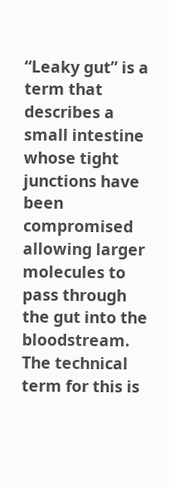“Leaky gut” is a term that describes a small intestine whose tight junctions have been compromised allowing larger molecules to pass through the gut into the bloodstream. The technical term for this is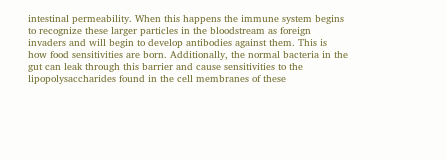intestinal permeability. When this happens the immune system begins to recognize these larger particles in the bloodstream as foreign invaders and will begin to develop antibodies against them. This is how food sensitivities are born. Additionally, the normal bacteria in the gut can leak through this barrier and cause sensitivities to the lipopolysaccharides found in the cell membranes of these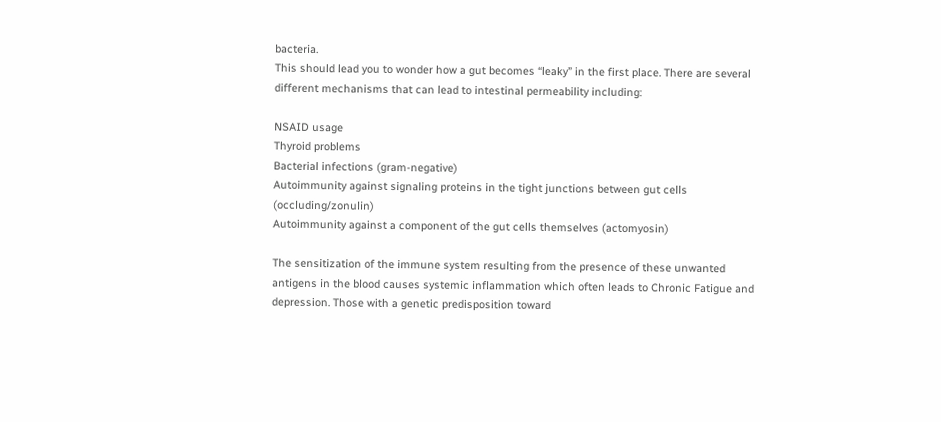bacteria.
This should lead you to wonder how a gut becomes “leaky” in the first place. There are several different mechanisms that can lead to intestinal permeability including:

NSAID usage
Thyroid problems
Bacterial infections (gram-negative)
Autoimmunity against signaling proteins in the tight junctions between gut cells (occluding/zonulin)
Autoimmunity against a component of the gut cells themselves (actomyosin)

The sensitization of the immune system resulting from the presence of these unwanted antigens in the blood causes systemic inflammation which often leads to Chronic Fatigue and depression. Those with a genetic predisposition toward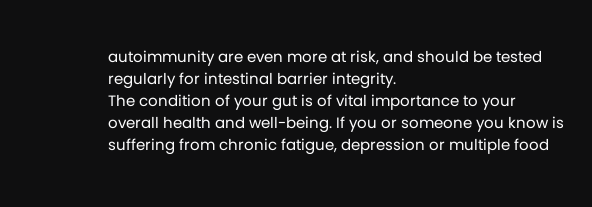autoimmunity are even more at risk, and should be tested regularly for intestinal barrier integrity.
The condition of your gut is of vital importance to your overall health and well-being. If you or someone you know is suffering from chronic fatigue, depression or multiple food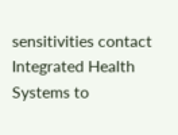sensitivities contact Integrated Health Systems to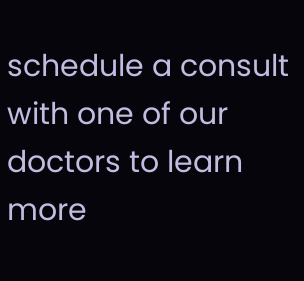schedule a consult with one of our doctors to learn more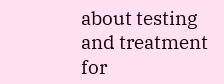about testing and treatment for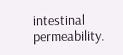intestinal permeability.